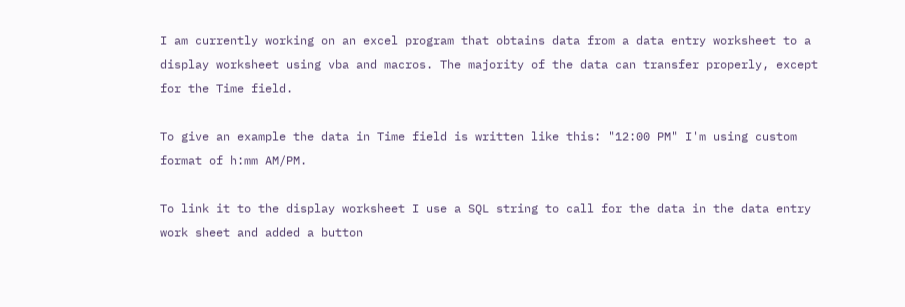I am currently working on an excel program that obtains data from a data entry worksheet to a display worksheet using vba and macros. The majority of the data can transfer properly, except for the Time field.

To give an example the data in Time field is written like this: "12:00 PM" I'm using custom format of h:mm AM/PM.

To link it to the display worksheet I use a SQL string to call for the data in the data entry work sheet and added a button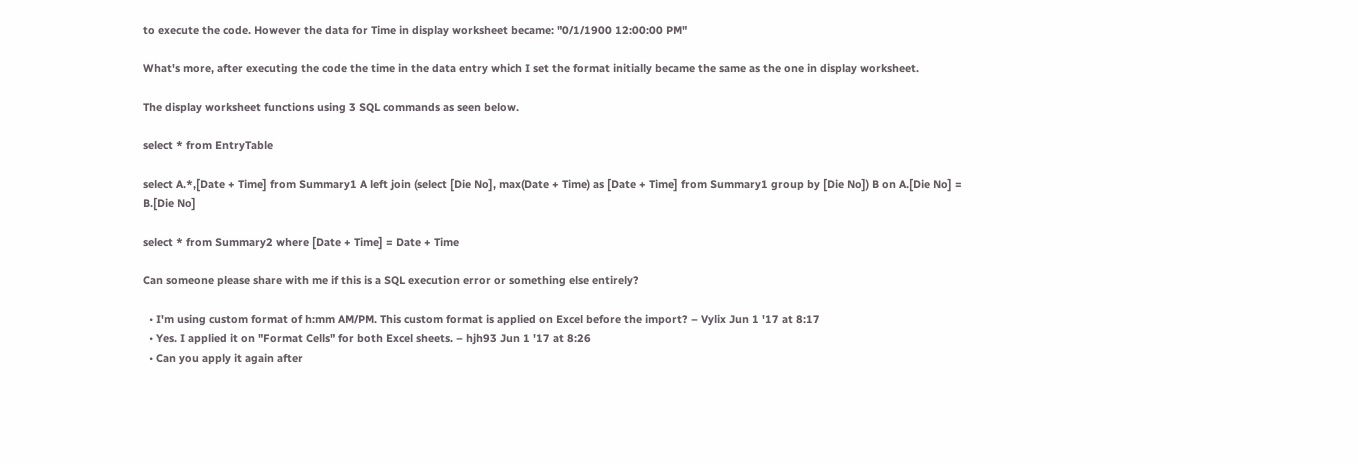to execute the code. However the data for Time in display worksheet became: "0/1/1900 12:00:00 PM"

What's more, after executing the code the time in the data entry which I set the format initially became the same as the one in display worksheet.

The display worksheet functions using 3 SQL commands as seen below.

select * from EntryTable

select A.*,[Date + Time] from Summary1 A left join (select [Die No], max(Date + Time) as [Date + Time] from Summary1 group by [Die No]) B on A.[Die No] = B.[Die No]

select * from Summary2 where [Date + Time] = Date + Time

Can someone please share with me if this is a SQL execution error or something else entirely?

  • I'm using custom format of h:mm AM/PM. This custom format is applied on Excel before the import? – Vylix Jun 1 '17 at 8:17
  • Yes. I applied it on "Format Cells" for both Excel sheets. – hjh93 Jun 1 '17 at 8:26
  • Can you apply it again after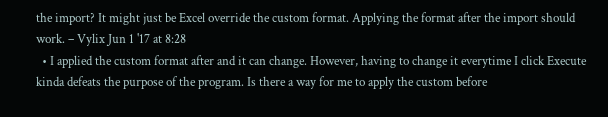the import? It might just be Excel override the custom format. Applying the format after the import should work. – Vylix Jun 1 '17 at 8:28
  • I applied the custom format after and it can change. However, having to change it everytime I click Execute kinda defeats the purpose of the program. Is there a way for me to apply the custom before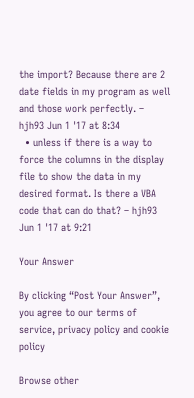the import? Because there are 2 date fields in my program as well and those work perfectly. – hjh93 Jun 1 '17 at 8:34
  • unless if there is a way to force the columns in the display file to show the data in my desired format. Is there a VBA code that can do that? – hjh93 Jun 1 '17 at 9:21

Your Answer

By clicking “Post Your Answer”, you agree to our terms of service, privacy policy and cookie policy

Browse other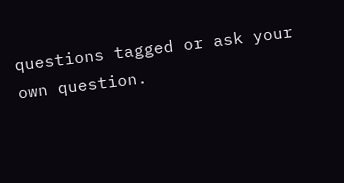questions tagged or ask your own question.